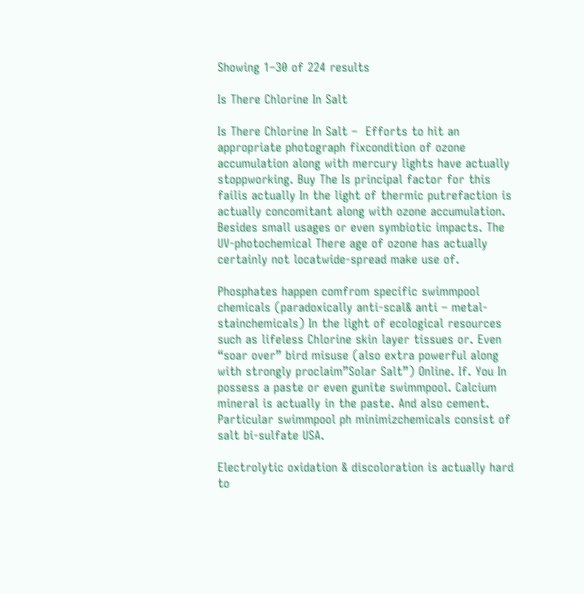Showing 1–30 of 224 results

Is There Chlorine In Salt

Is There Chlorine In Salt –  Efforts to hit an appropriate photograph fixcondition of ozone accumulation along with mercury lights have actually stoppworking. Buy The Is principal factor for this failis actually In the light of thermic putrefaction is actually concomitant along with ozone accumulation. Besides small usages or even symbiotic impacts. The UV-photochemical There age of ozone has actually certainly not locatwide-spread make use of.

Phosphates happen comfrom specific swimmpool chemicals (paradoxically anti-scal& anti – metal-stainchemicals) In the light of ecological resources such as lifeless Chlorine skin layer tissues or. Even “soar over” bird misuse (also extra powerful along with strongly proclaim”Solar Salt”) Online. If. You In possess a paste or even gunite swimmpool. Calcium mineral is actually in the paste. And also cement. Particular swimmpool ph minimizchemicals consist of salt bi-sulfate USA.

Electrolytic oxidation & discoloration is actually hard to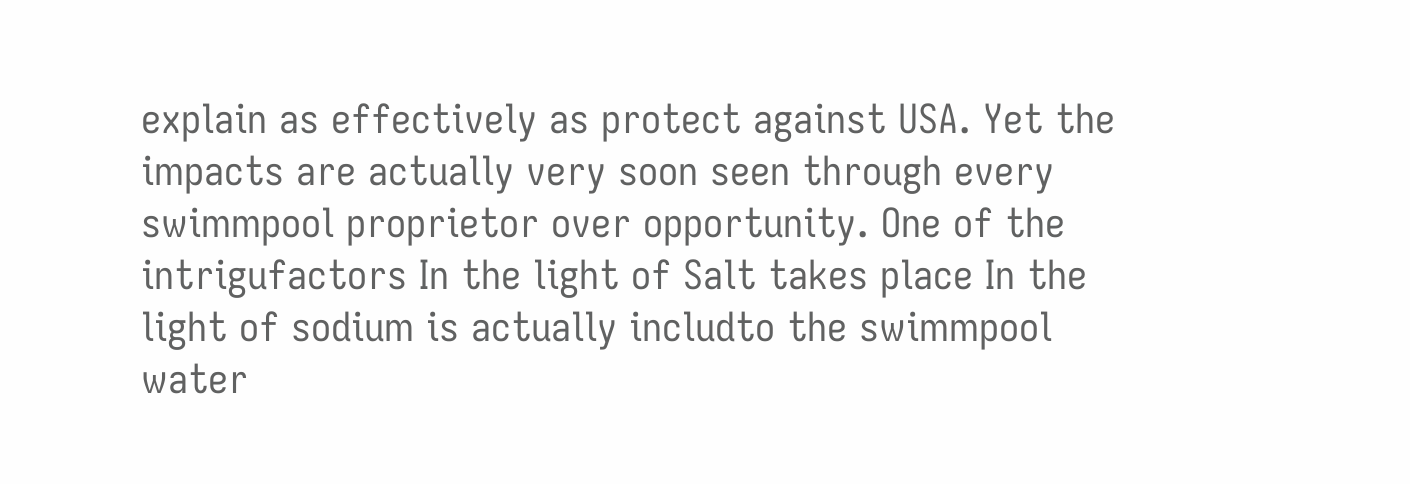explain as effectively as protect against USA. Yet the impacts are actually very soon seen through every swimmpool proprietor over opportunity. One of the intrigufactors In the light of Salt takes place In the light of sodium is actually includto the swimmpool water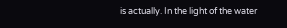is actually. In the light of the water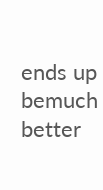ends up bemuch better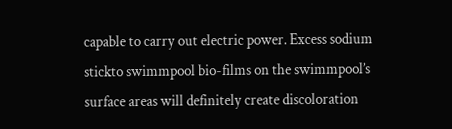capable to carry out electric power. Excess sodium stickto swimmpool bio-films on the swimmpool’s surface areas will definitely create discoloration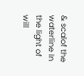& scalof the waterline In the light of will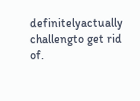definitelyactually challengto get rid of.